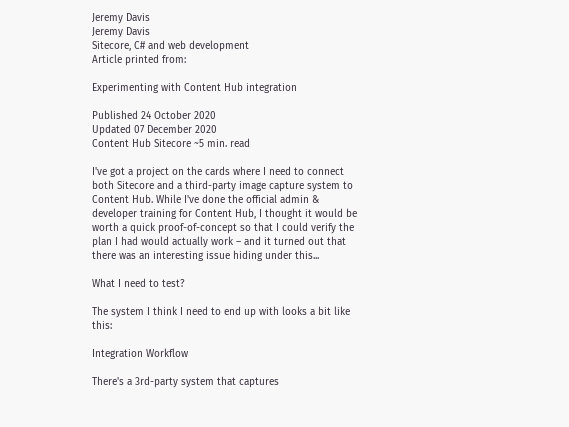Jeremy Davis
Jeremy Davis
Sitecore, C# and web development
Article printed from:

Experimenting with Content Hub integration

Published 24 October 2020
Updated 07 December 2020
Content Hub Sitecore ~5 min. read

I've got a project on the cards where I need to connect both Sitecore and a third-party image capture system to Content Hub. While I've done the official admin & developer training for Content Hub, I thought it would be worth a quick proof-of-concept so that I could verify the plan I had would actually work – and it turned out that there was an interesting issue hiding under this...

What I need to test?

The system I think I need to end up with looks a bit like this:

Integration Workflow

There's a 3rd-party system that captures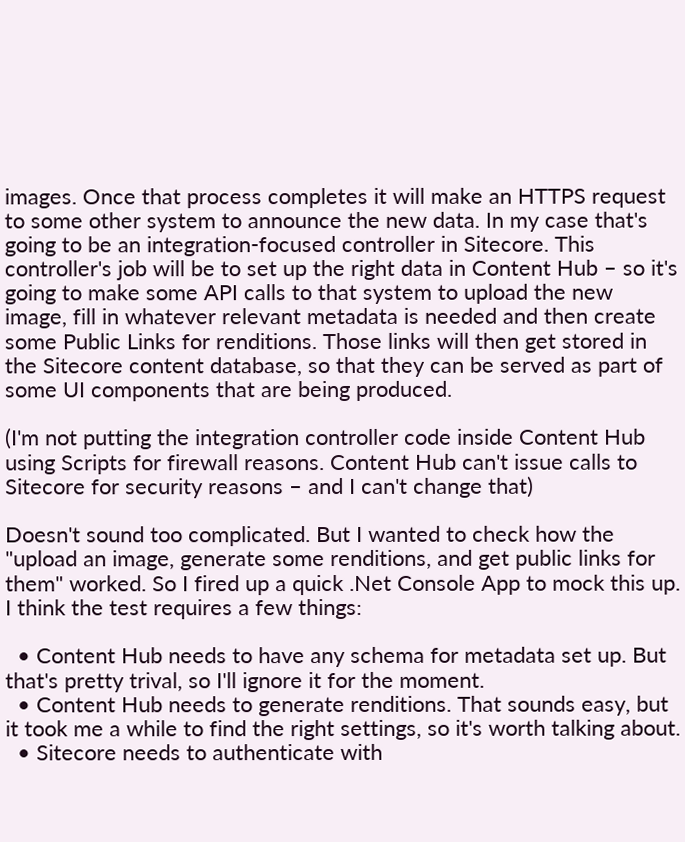images. Once that process completes it will make an HTTPS request to some other system to announce the new data. In my case that's going to be an integration-focused controller in Sitecore. This controller's job will be to set up the right data in Content Hub – so it's going to make some API calls to that system to upload the new image, fill in whatever relevant metadata is needed and then create some Public Links for renditions. Those links will then get stored in the Sitecore content database, so that they can be served as part of some UI components that are being produced.

(I'm not putting the integration controller code inside Content Hub using Scripts for firewall reasons. Content Hub can't issue calls to Sitecore for security reasons – and I can't change that)

Doesn't sound too complicated. But I wanted to check how the "upload an image, generate some renditions, and get public links for them" worked. So I fired up a quick .Net Console App to mock this up. I think the test requires a few things:

  • Content Hub needs to have any schema for metadata set up. But that's pretty trival, so I'll ignore it for the moment.
  • Content Hub needs to generate renditions. That sounds easy, but it took me a while to find the right settings, so it's worth talking about.
  • Sitecore needs to authenticate with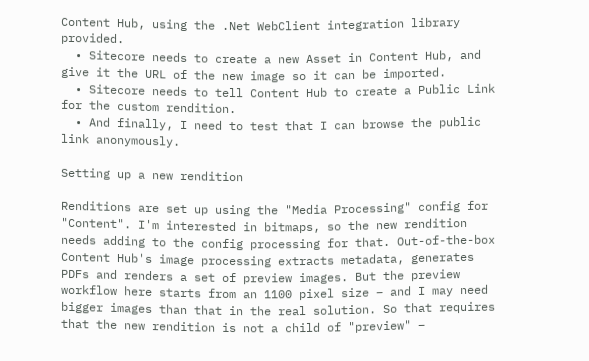Content Hub, using the .Net WebClient integration library provided.
  • Sitecore needs to create a new Asset in Content Hub, and give it the URL of the new image so it can be imported.
  • Sitecore needs to tell Content Hub to create a Public Link for the custom rendition.
  • And finally, I need to test that I can browse the public link anonymously.

Setting up a new rendition

Renditions are set up using the "Media Processing" config for "Content". I'm interested in bitmaps, so the new rendition needs adding to the config processing for that. Out-of-the-box Content Hub's image processing extracts metadata, generates PDFs and renders a set of preview images. But the preview workflow here starts from an 1100 pixel size – and I may need bigger images than that in the real solution. So that requires that the new rendition is not a child of "preview" –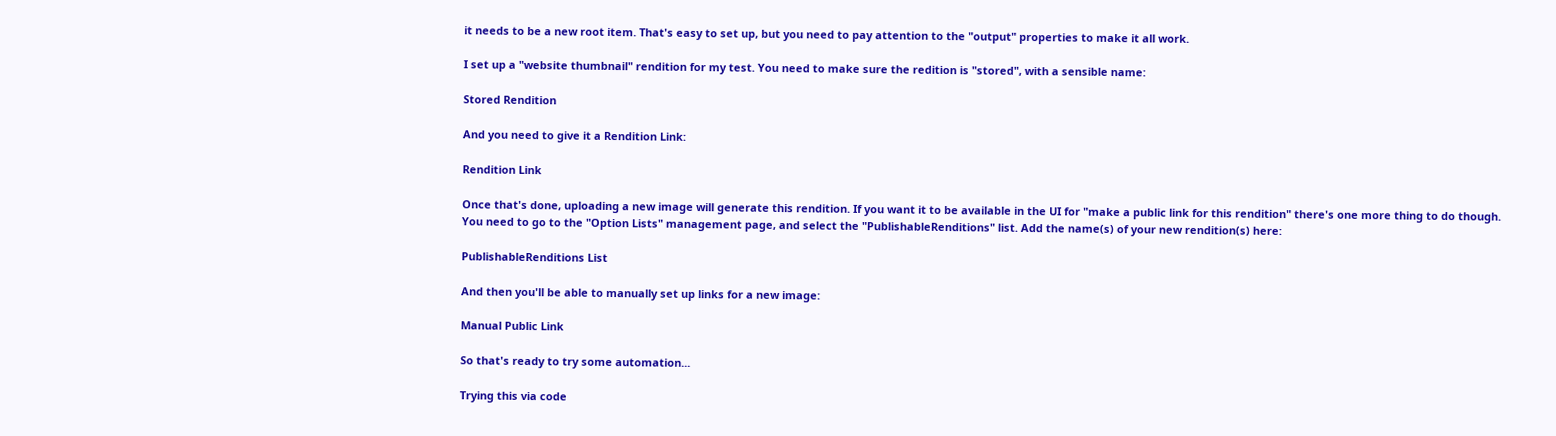it needs to be a new root item. That's easy to set up, but you need to pay attention to the "output" properties to make it all work.

I set up a "website thumbnail" rendition for my test. You need to make sure the redition is "stored", with a sensible name:

Stored Rendition

And you need to give it a Rendition Link:

Rendition Link

Once that's done, uploading a new image will generate this rendition. If you want it to be available in the UI for "make a public link for this rendition" there's one more thing to do though. You need to go to the "Option Lists" management page, and select the "PublishableRenditions" list. Add the name(s) of your new rendition(s) here:

PublishableRenditions List

And then you'll be able to manually set up links for a new image:

Manual Public Link

So that's ready to try some automation...

Trying this via code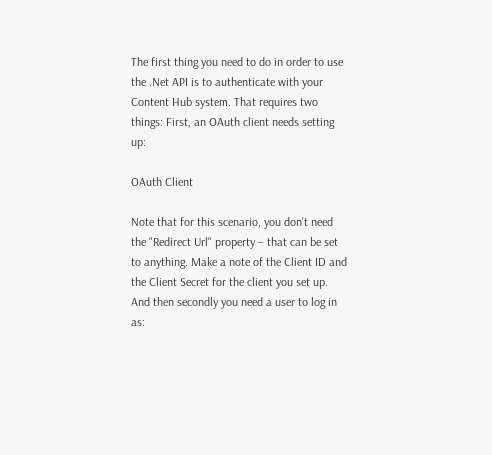The first thing you need to do in order to use the .Net API is to authenticate with your Content Hub system. That requires two things: First, an OAuth client needs setting up:

OAuth Client

Note that for this scenario, you don't need the "Redirect Url" property – that can be set to anything. Make a note of the Client ID and the Client Secret for the client you set up. And then secondly you need a user to log in as: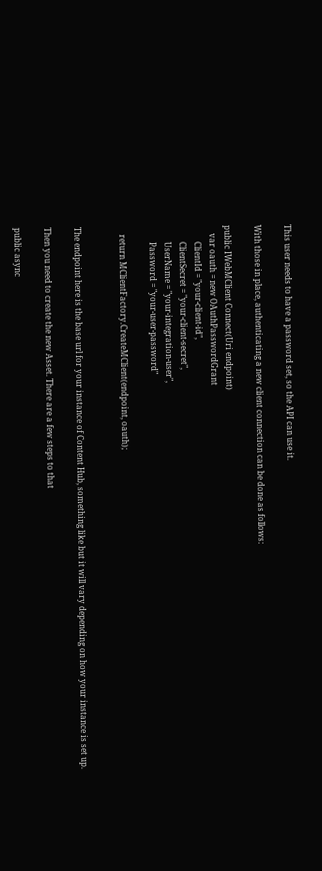This user needs to have a password set, so the API can use it.

With those in place, authenticating a new client connection can be done as follows:

public IWebMClient Connect(Uri endpoint)
    var oauth = new OAuthPasswordGrant
        ClientId = "your-client-id",
        ClientSecret = "your-client-secret",
        UserName = "your-integration-user",
        Password = "your-user-password"

    return MClientFactory.CreateMClient(endpoint, oauth);


The endpoint here is the base url for your instance of Content Hub, something like but it will vary depending on how your instance is set up.

Then you need to create the new Asset. There are a few steps to that

public async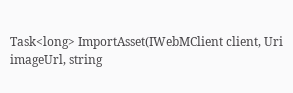Task<long> ImportAsset(IWebMClient client, Uri imageUrl, string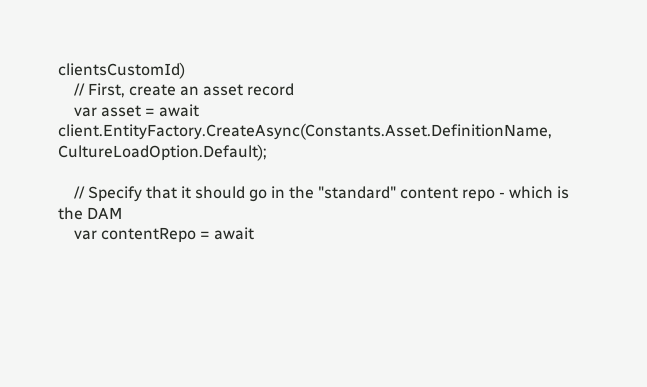clientsCustomId)
    // First, create an asset record
    var asset = await client.EntityFactory.CreateAsync(Constants.Asset.DefinitionName, CultureLoadOption.Default);

    // Specify that it should go in the "standard" content repo - which is the DAM
    var contentRepo = await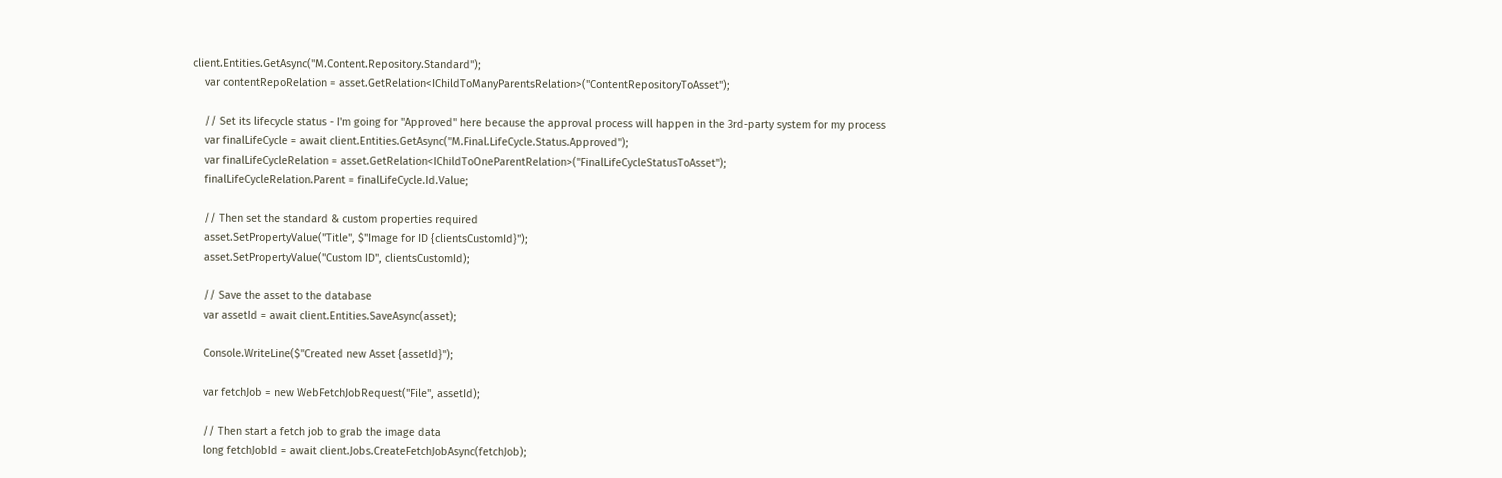client.Entities.GetAsync("M.Content.Repository.Standard");
    var contentRepoRelation = asset.GetRelation<IChildToManyParentsRelation>("ContentRepositoryToAsset");

    // Set its lifecycle status - I'm going for "Approved" here because the approval process will happen in the 3rd-party system for my process
    var finalLifeCycle = await client.Entities.GetAsync("M.Final.LifeCycle.Status.Approved");
    var finalLifeCycleRelation = asset.GetRelation<IChildToOneParentRelation>("FinalLifeCycleStatusToAsset");
    finalLifeCycleRelation.Parent = finalLifeCycle.Id.Value;

    // Then set the standard & custom properties required
    asset.SetPropertyValue("Title", $"Image for ID {clientsCustomId}");
    asset.SetPropertyValue("Custom ID", clientsCustomId);

    // Save the asset to the database
    var assetId = await client.Entities.SaveAsync(asset);

    Console.WriteLine($"Created new Asset {assetId}");

    var fetchJob = new WebFetchJobRequest("File", assetId);

    // Then start a fetch job to grab the image data
    long fetchJobId = await client.Jobs.CreateFetchJobAsync(fetchJob);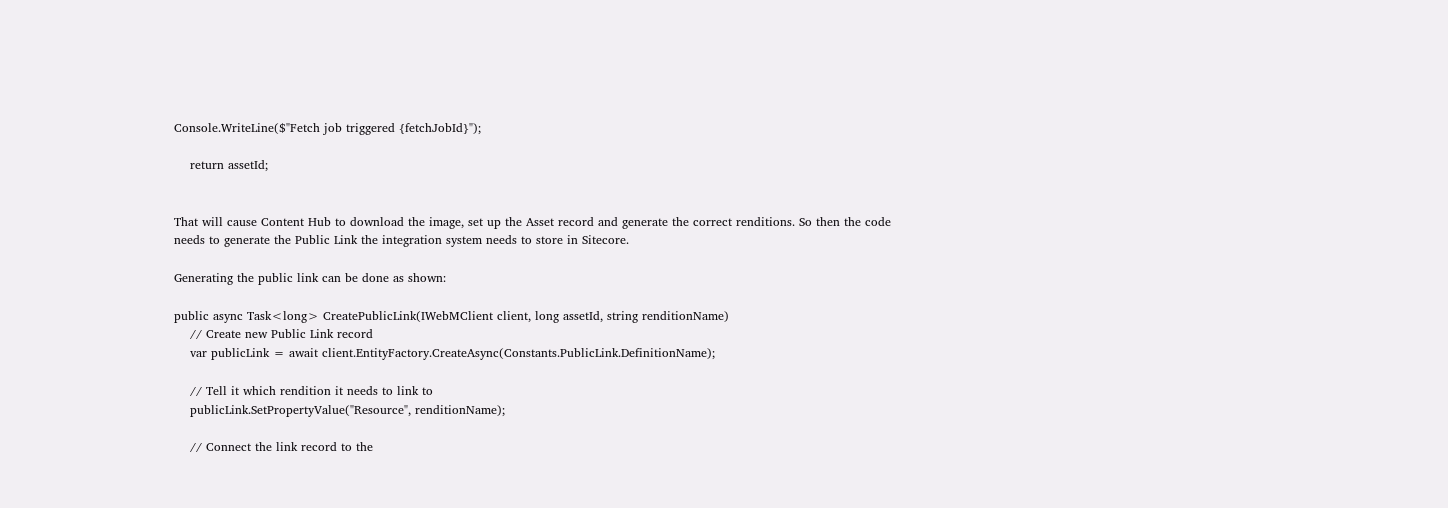Console.WriteLine($"Fetch job triggered {fetchJobId}");

    return assetId;


That will cause Content Hub to download the image, set up the Asset record and generate the correct renditions. So then the code needs to generate the Public Link the integration system needs to store in Sitecore.

Generating the public link can be done as shown:

public async Task<long> CreatePublicLink(IWebMClient client, long assetId, string renditionName)
    // Create new Public Link record
    var publicLink = await client.EntityFactory.CreateAsync(Constants.PublicLink.DefinitionName);

    // Tell it which rendition it needs to link to
    publicLink.SetPropertyValue("Resource", renditionName);

    // Connect the link record to the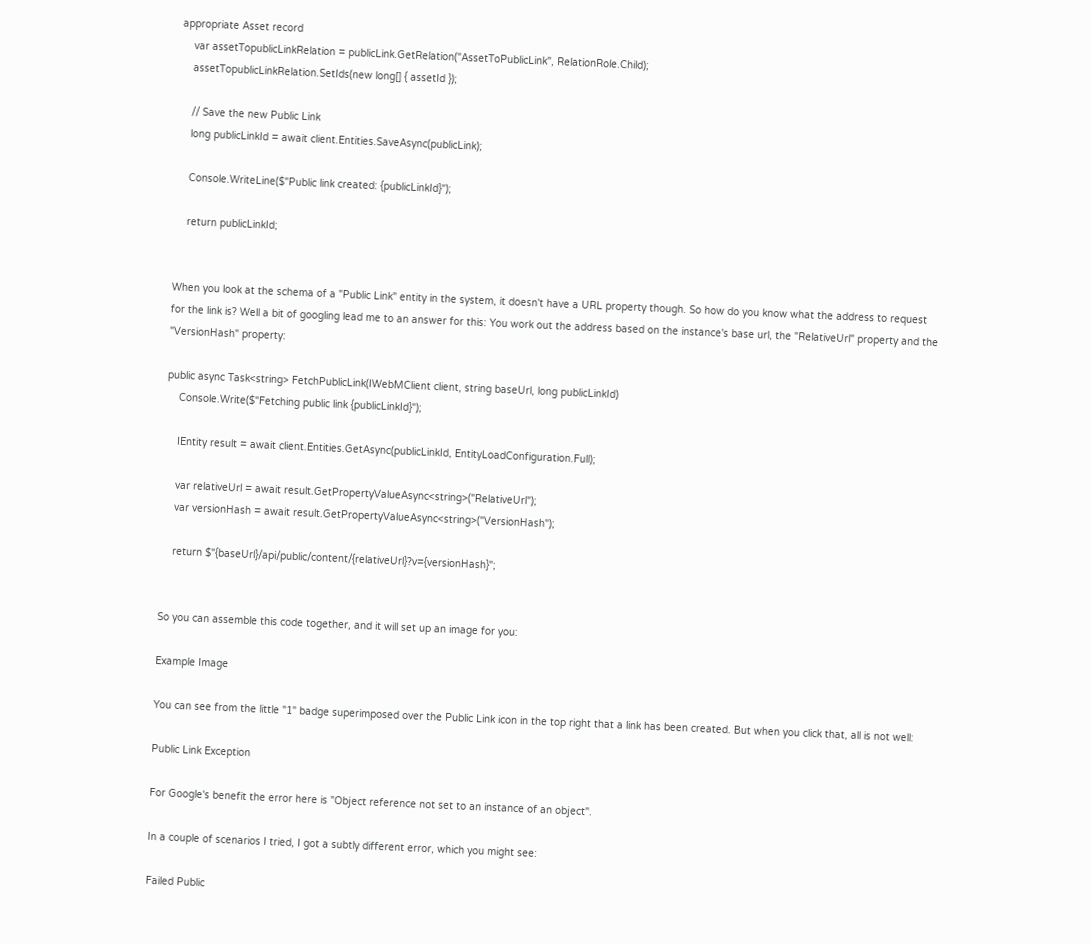appropriate Asset record
    var assetTopublicLinkRelation = publicLink.GetRelation("AssetToPublicLink", RelationRole.Child);
    assetTopublicLinkRelation.SetIds(new long[] { assetId });

    // Save the new Public Link
    long publicLinkId = await client.Entities.SaveAsync(publicLink);

    Console.WriteLine($"Public link created: {publicLinkId}");

    return publicLinkId;


When you look at the schema of a "Public Link" entity in the system, it doesn't have a URL property though. So how do you know what the address to request for the link is? Well a bit of googling lead me to an answer for this: You work out the address based on the instance's base url, the "RelativeUrl" property and the "VersionHash" property:

public async Task<string> FetchPublicLink(IWebMClient client, string baseUrl, long publicLinkId)
    Console.Write($"Fetching public link {publicLinkId}");

    IEntity result = await client.Entities.GetAsync(publicLinkId, EntityLoadConfiguration.Full);

    var relativeUrl = await result.GetPropertyValueAsync<string>("RelativeUrl");
    var versionHash = await result.GetPropertyValueAsync<string>("VersionHash");

    return $"{baseUrl}/api/public/content/{relativeUrl}?v={versionHash}";


So you can assemble this code together, and it will set up an image for you:

Example Image

You can see from the little "1" badge superimposed over the Public Link icon in the top right that a link has been created. But when you click that, all is not well:

Public Link Exception

For Google's benefit the error here is "Object reference not set to an instance of an object".

In a couple of scenarios I tried, I got a subtly different error, which you might see:

Failed Public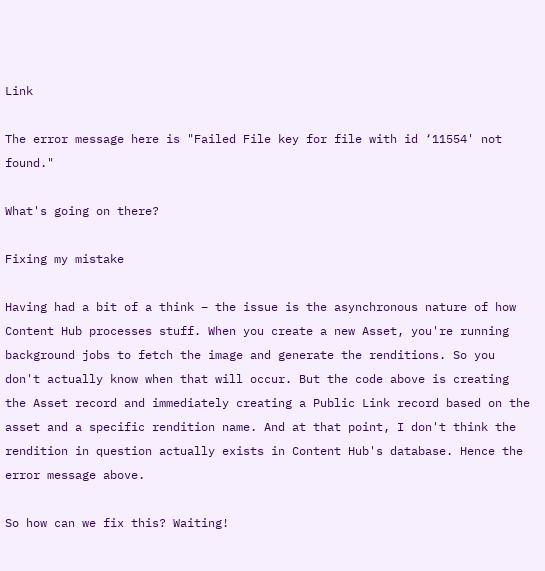Link

The error message here is "Failed File key for file with id ‘11554' not found."

What's going on there?

Fixing my mistake

Having had a bit of a think – the issue is the asynchronous nature of how Content Hub processes stuff. When you create a new Asset, you're running background jobs to fetch the image and generate the renditions. So you don't actually know when that will occur. But the code above is creating the Asset record and immediately creating a Public Link record based on the asset and a specific rendition name. And at that point, I don't think the rendition in question actually exists in Content Hub's database. Hence the error message above.

So how can we fix this? Waiting!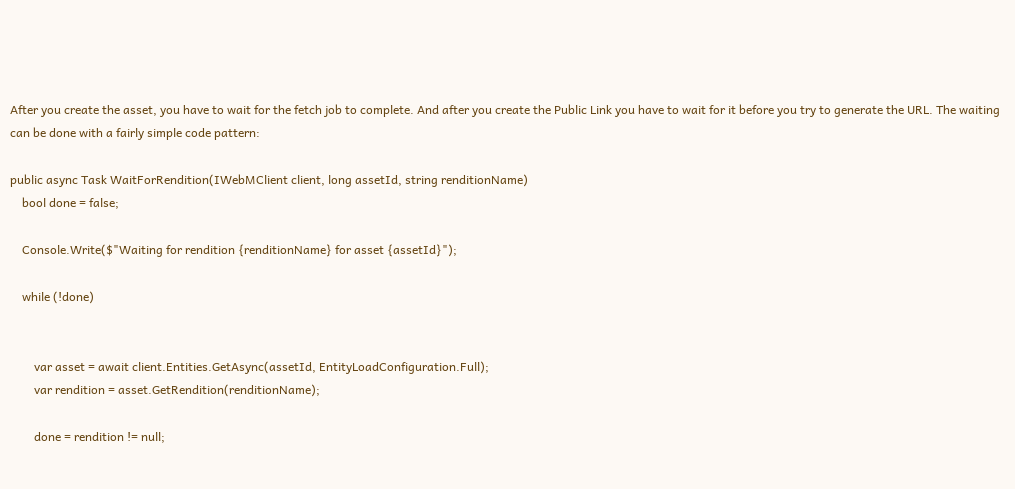After you create the asset, you have to wait for the fetch job to complete. And after you create the Public Link you have to wait for it before you try to generate the URL. The waiting can be done with a fairly simple code pattern:

public async Task WaitForRendition(IWebMClient client, long assetId, string renditionName)
    bool done = false;

    Console.Write($"Waiting for rendition {renditionName} for asset {assetId}");

    while (!done)


        var asset = await client.Entities.GetAsync(assetId, EntityLoadConfiguration.Full);
        var rendition = asset.GetRendition(renditionName);

        done = rendition != null;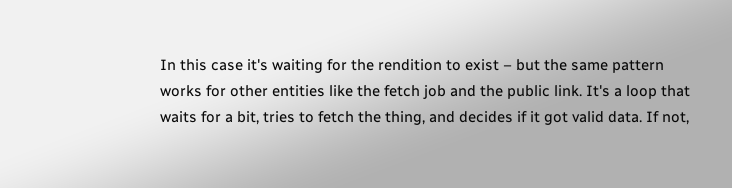In this case it's waiting for the rendition to exist – but the same pattern works for other entities like the fetch job and the public link. It's a loop that waits for a bit, tries to fetch the thing, and decides if it got valid data. If not,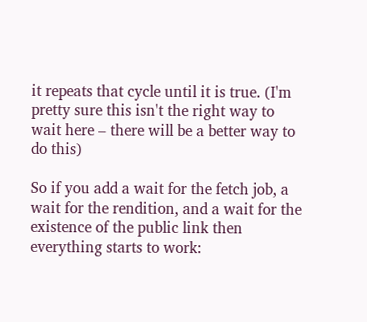it repeats that cycle until it is true. (I'm pretty sure this isn't the right way to wait here – there will be a better way to do this)

So if you add a wait for the fetch job, a wait for the rendition, and a wait for the existence of the public link then everything starts to work: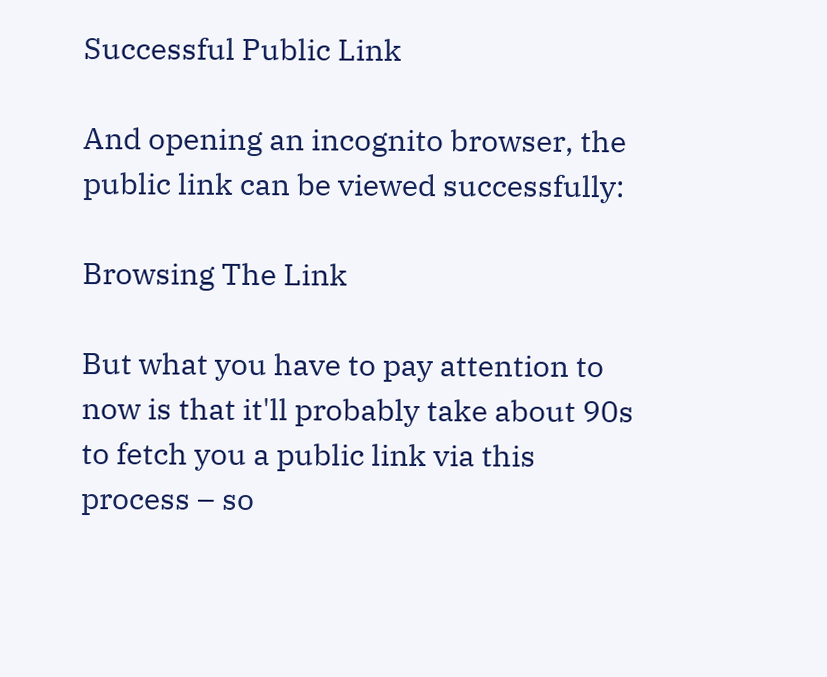Successful Public Link

And opening an incognito browser, the public link can be viewed successfully:

Browsing The Link

But what you have to pay attention to now is that it'll probably take about 90s to fetch you a public link via this process – so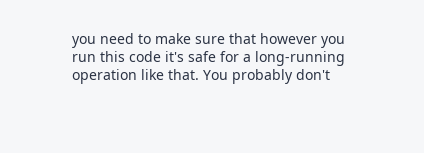you need to make sure that however you run this code it's safe for a long-running operation like that. You probably don't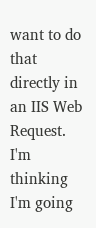want to do that directly in an IIS Web Request. I'm thinking I'm going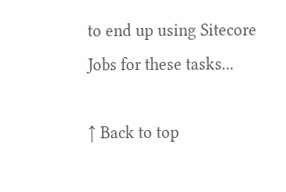to end up using Sitecore Jobs for these tasks...

↑ Back to top